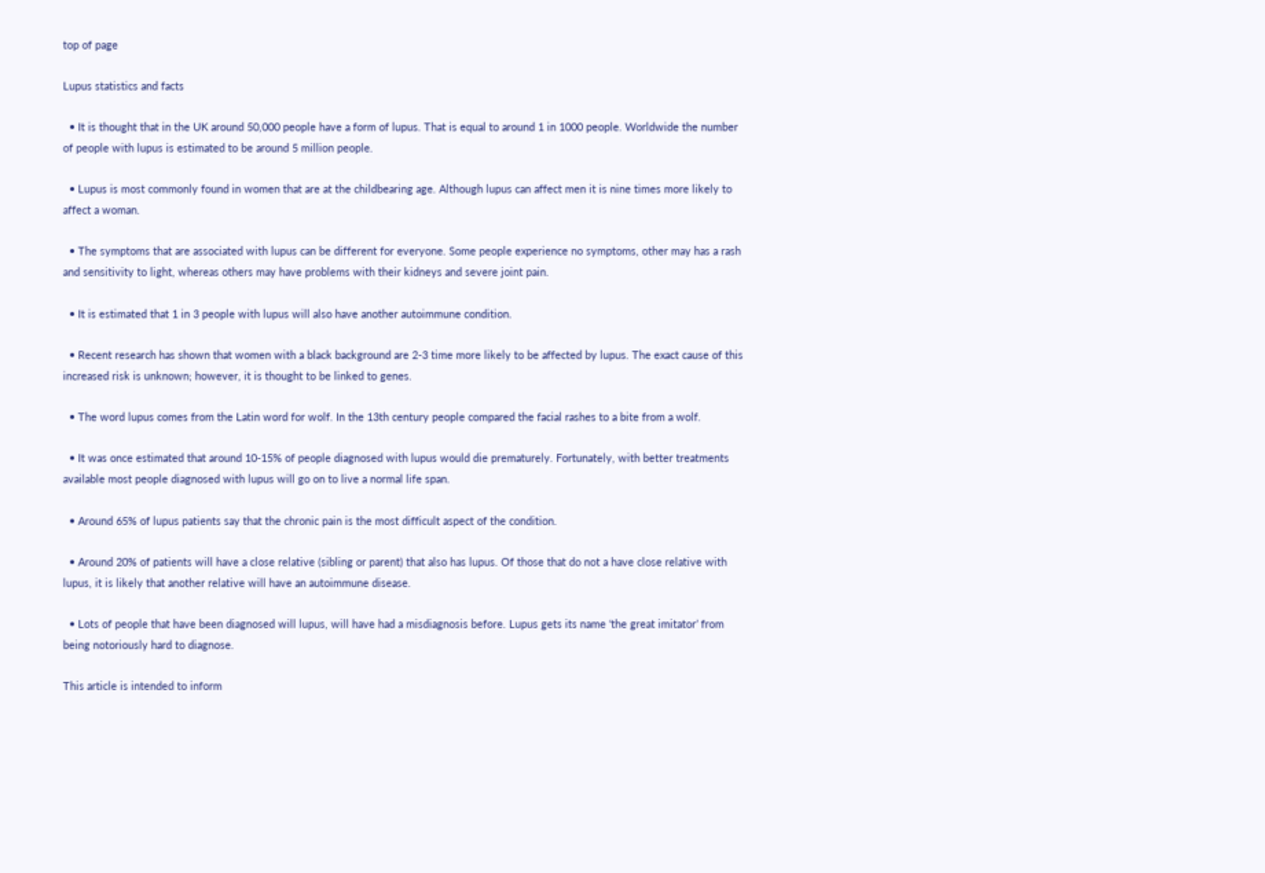top of page

Lupus statistics and facts

  • It is thought that in the UK around 50,000 people have a form of lupus. That is equal to around 1 in 1000 people. Worldwide the number of people with lupus is estimated to be around 5 million people.

  • Lupus is most commonly found in women that are at the childbearing age. Although lupus can affect men it is nine times more likely to affect a woman.

  • The symptoms that are associated with lupus can be different for everyone. Some people experience no symptoms, other may has a rash and sensitivity to light, whereas others may have problems with their kidneys and severe joint pain.

  • It is estimated that 1 in 3 people with lupus will also have another autoimmune condition.

  • Recent research has shown that women with a black background are 2-3 time more likely to be affected by lupus. The exact cause of this increased risk is unknown; however, it is thought to be linked to genes.

  • The word lupus comes from the Latin word for wolf. In the 13th century people compared the facial rashes to a bite from a wolf.

  • It was once estimated that around 10-15% of people diagnosed with lupus would die prematurely. Fortunately, with better treatments available most people diagnosed with lupus will go on to live a normal life span.

  • Around 65% of lupus patients say that the chronic pain is the most difficult aspect of the condition.

  • Around 20% of patients will have a close relative (sibling or parent) that also has lupus. Of those that do not a have close relative with lupus, it is likely that another relative will have an autoimmune disease.

  • Lots of people that have been diagnosed will lupus, will have had a misdiagnosis before. Lupus gets its name ‘the great imitator’ from being notoriously hard to diagnose.

This article is intended to inform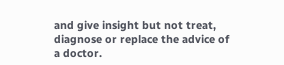and give insight but not treat, diagnose or replace the advice of a doctor.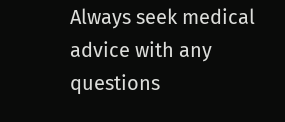Always seek medical advice with any questions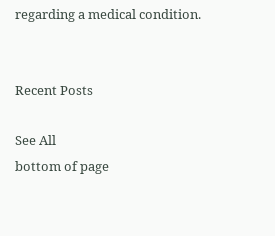regarding a medical condition.


Recent Posts

See All
bottom of page